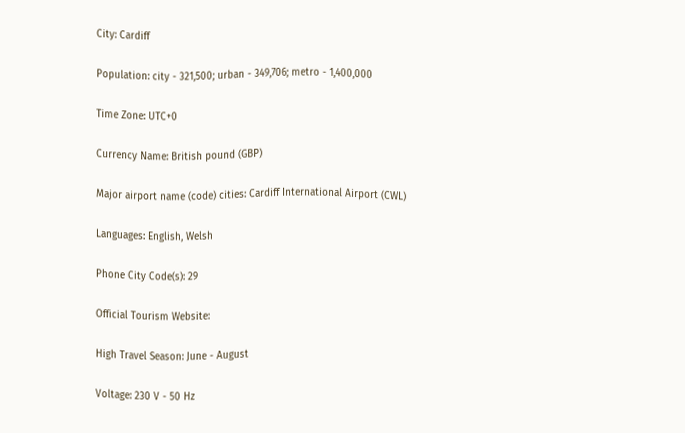City: Cardiff

Population: city - 321,500; urban - 349,706; metro - 1,400,000

Time Zone: UTC+0

Currency Name: British pound (GBP)

Major airport name (code) cities: Cardiff International Airport (CWL)

Languages: English, Welsh

Phone City Code(s): 29

Official Tourism Website:

High Travel Season: June - August

Voltage: 230 V - 50 Hz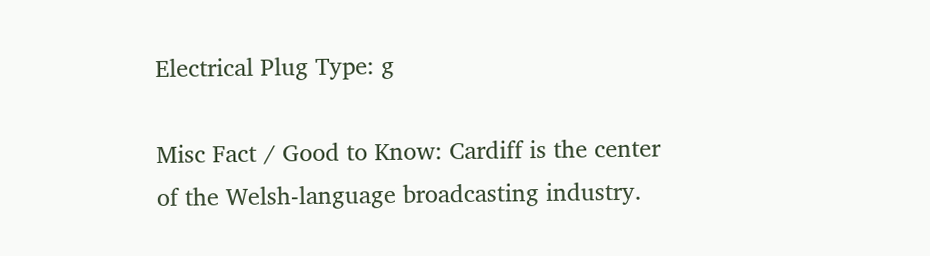Electrical Plug Type: g

Misc Fact / Good to Know: Cardiff is the center of the Welsh-language broadcasting industry.